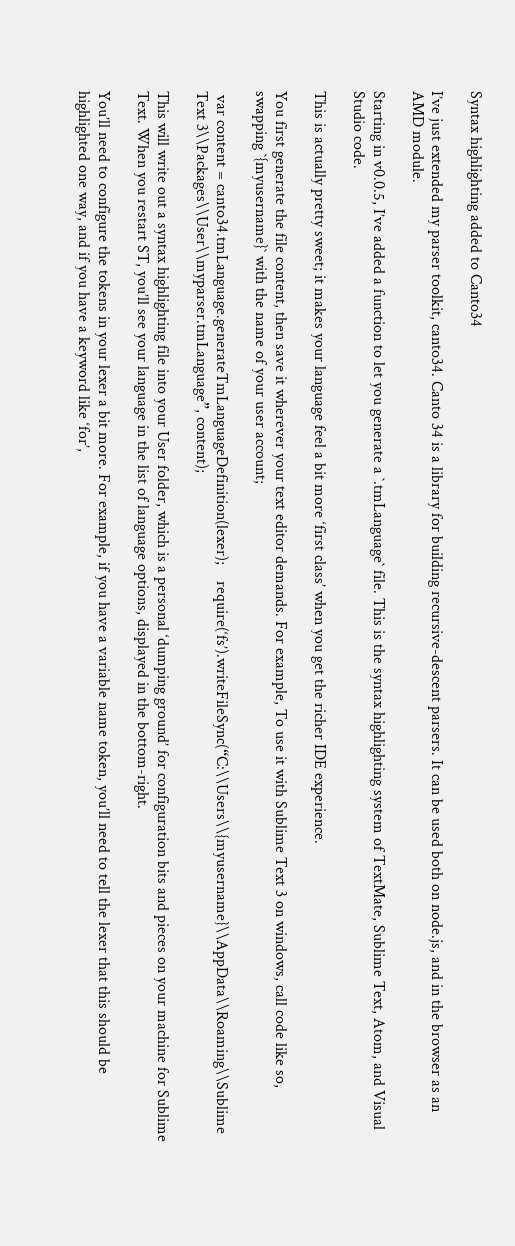Syntax highlighting added to Canto34

I’ve just extended my parser toolkit, canto34. Canto 34 is a library for building recursive-descent parsers. It can be used both on node.js, and in the browser as an AMD module.

Starting in v0.0.5, I’ve added a function to let you generate a `.tmLanguage` file. This is the syntax highlighting system of TextMate, Sublime Text, Atom, and Visual Studio code.

This is actually pretty sweet; it makes your language feel a bit more ‘first class’ when you get the richer IDE experience.

You first generate the file content, then save it wherever your text editor demands. For example, To use it with Sublime Text 3 on windows, call code like so, swapping `{myusername}` with the name of your user account;

 var content = canto34.tmLanguage.generateTmLanguageDefinition(lexer);    require(‘fs’).writeFileSync(“C:\\Users\\{myusername}\\AppData\\Roaming\\Sublime Text 3\\Packages\\User\\myparser.tmLanguage”, content);

This will write out a syntax highlighting file into your User folder, which is a personal ‘dumping ground’ for configuration bits and pieces on your machine for Sublime Text. When you restart ST, you’ll see your language in the list of language options, displayed in the bottom-right.

You’ll need to configure the tokens in your lexer a bit more. For example, if you have a variable name token, you’ll need to tell the lexer that this should be highlighted one way, and if you have a keyword like ‘for’,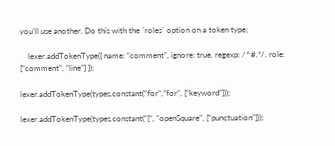you’ll use another. Do this with the `roles` option on a token type;

    lexer.addTokenType({ name: “comment”, ignore: true, regexp: /^#.*/, role: [“comment”, “line”] });

lexer.addTokenType(types.constant(“for”,”for”, [“keyword”]));

lexer.addTokenType(types.constant(“[“, “openSquare”, [“punctuation”]));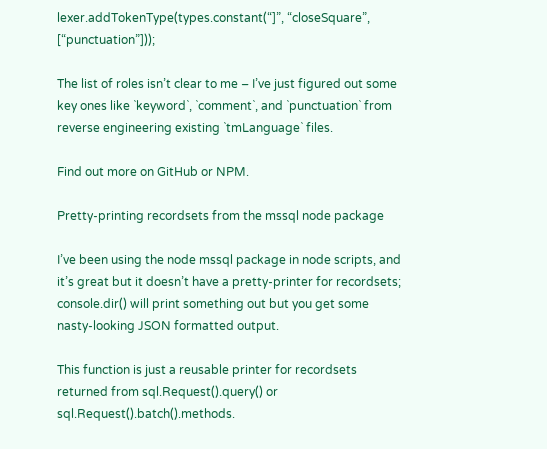lexer.addTokenType(types.constant(“]”, “closeSquare”, [“punctuation”]));

The list of roles isn’t clear to me – I’ve just figured out some key ones like `keyword`, `comment`, and `punctuation` from reverse engineering existing `tmLanguage` files.

Find out more on GitHub or NPM.

Pretty-printing recordsets from the mssql node package

I’ve been using the node mssql package in node scripts, and it’s great but it doesn’t have a pretty-printer for recordsets; console.dir() will print something out but you get some nasty-looking JSON formatted output.

This function is just a reusable printer for recordsets returned from sql.Request().query() or sql.Request().batch().methods.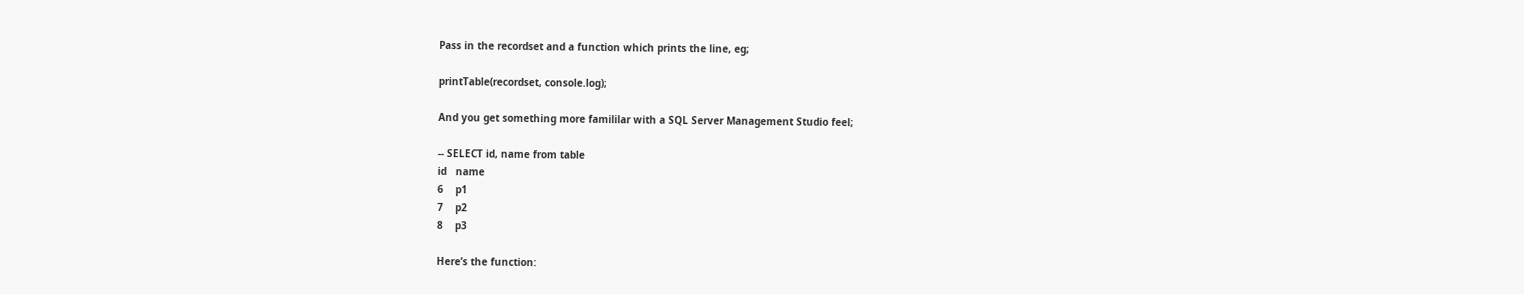Pass in the recordset and a function which prints the line, eg;

printTable(recordset, console.log);

And you get something more famililar with a SQL Server Management Studio feel;

-- SELECT id, name from table
id   name
6    p1
7    p2
8    p3

Here’s the function: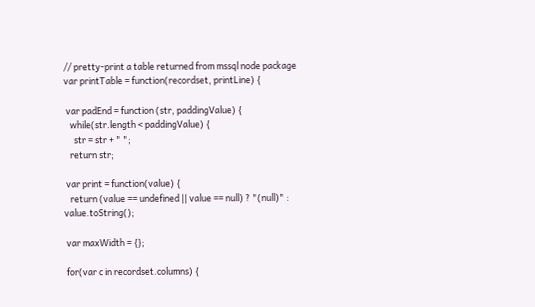// pretty-print a table returned from mssql node package
var printTable = function(recordset, printLine) {

 var padEnd = function (str, paddingValue) {
   while(str.length < paddingValue) {
     str = str + " ";
   return str;

 var print = function(value) {
   return (value == undefined || value == null) ? "(null)" : value.toString();

 var maxWidth = {};

 for(var c in recordset.columns) {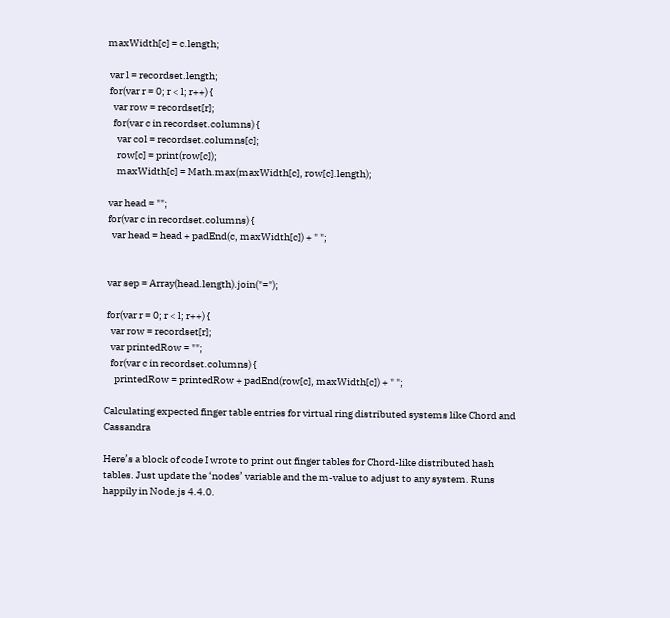maxWidth[c] = c.length;

 var l = recordset.length;
 for(var r = 0; r < l; r++) {
   var row = recordset[r];
   for(var c in recordset.columns) {
     var col = recordset.columns[c];
     row[c] = print(row[c]);
     maxWidth[c] = Math.max(maxWidth[c], row[c].length);

 var head = "";
 for(var c in recordset.columns) {
   var head = head + padEnd(c, maxWidth[c]) + " ";


 var sep = Array(head.length).join("=");

 for(var r = 0; r < l; r++) {
   var row = recordset[r];
   var printedRow = "";
   for(var c in recordset.columns) {
     printedRow = printedRow + padEnd(row[c], maxWidth[c]) + " ";

Calculating expected finger table entries for virtual ring distributed systems like Chord and Cassandra

Here’s a block of code I wrote to print out finger tables for Chord-like distributed hash tables. Just update the ‘nodes’ variable and the m-value to adjust to any system. Runs happily in Node.js 4.4.0.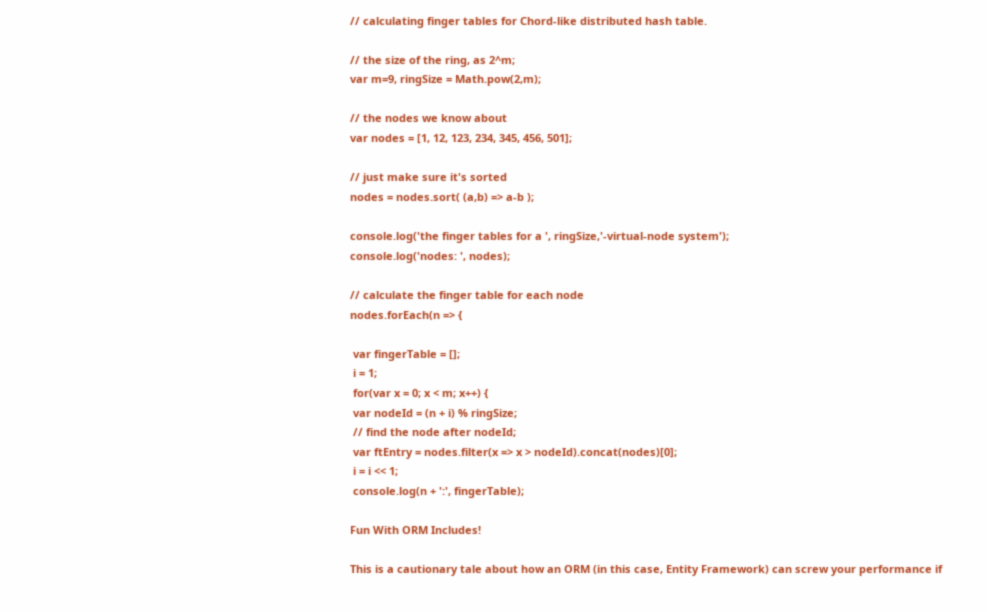// calculating finger tables for Chord-like distributed hash table.

// the size of the ring, as 2^m;
var m=9, ringSize = Math.pow(2,m);

// the nodes we know about
var nodes = [1, 12, 123, 234, 345, 456, 501];

// just make sure it's sorted
nodes = nodes.sort( (a,b) => a-b );

console.log('the finger tables for a ', ringSize,'-virtual-node system');
console.log('nodes: ', nodes);

// calculate the finger table for each node
nodes.forEach(n => {

 var fingerTable = [];
 i = 1;
 for(var x = 0; x < m; x++) {
 var nodeId = (n + i) % ringSize;
 // find the node after nodeId;
 var ftEntry = nodes.filter(x => x > nodeId).concat(nodes)[0];
 i = i << 1;
 console.log(n + ':', fingerTable);

Fun With ORM Includes!

This is a cautionary tale about how an ORM (in this case, Entity Framework) can screw your performance if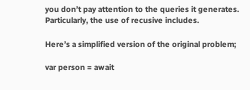you don’t pay attention to the queries it generates. Particularly, the use of recusive includes.

Here’s a simplified version of the original problem;

var person = await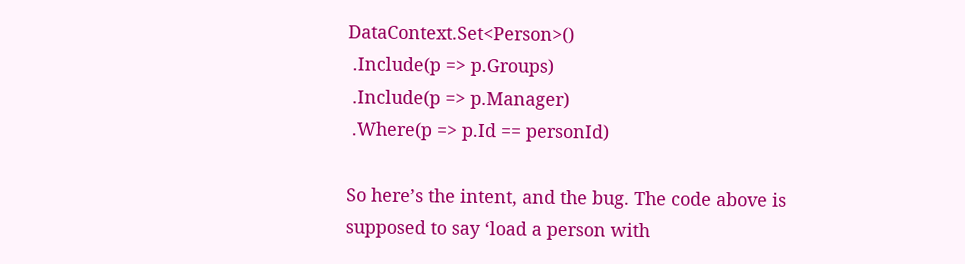DataContext.Set<Person>()
 .Include(p => p.Groups)
 .Include(p => p.Manager)
 .Where(p => p.Id == personId)

So here’s the intent, and the bug. The code above is supposed to say ‘load a person with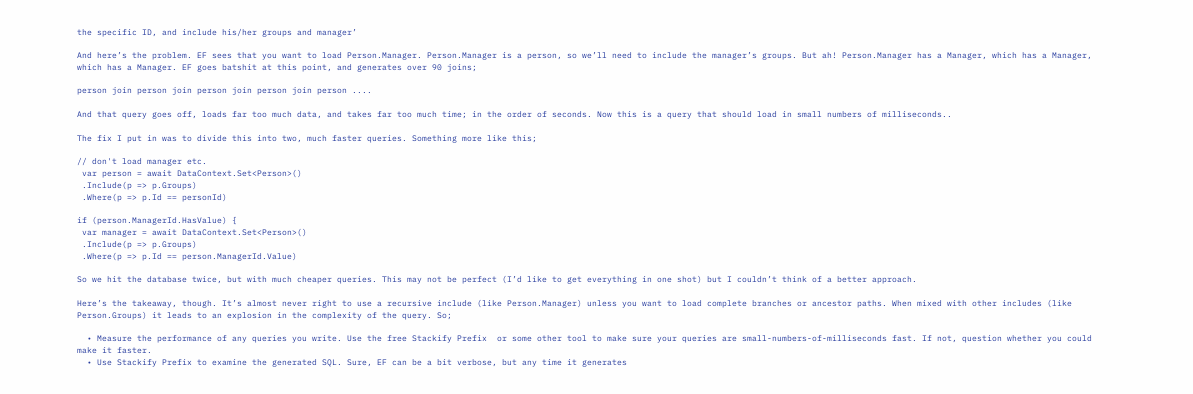the specific ID, and include his/her groups and manager’

And here’s the problem. EF sees that you want to load Person.Manager. Person.Manager is a person, so we’ll need to include the manager’s groups. But ah! Person.Manager has a Manager, which has a Manager, which has a Manager. EF goes batshit at this point, and generates over 90 joins;

person join person join person join person join person ....

And that query goes off, loads far too much data, and takes far too much time; in the order of seconds. Now this is a query that should load in small numbers of milliseconds..

The fix I put in was to divide this into two, much faster queries. Something more like this;

// don't load manager etc.
 var person = await DataContext.Set<Person>()
 .Include(p => p.Groups)
 .Where(p => p.Id == personId)

if (person.ManagerId.HasValue) {
 var manager = await DataContext.Set<Person>()
 .Include(p => p.Groups)
 .Where(p => p.Id == person.ManagerId.Value)

So we hit the database twice, but with much cheaper queries. This may not be perfect (I’d like to get everything in one shot) but I couldn’t think of a better approach.

Here’s the takeaway, though. It’s almost never right to use a recursive include (like Person.Manager) unless you want to load complete branches or ancestor paths. When mixed with other includes (like Person.Groups) it leads to an explosion in the complexity of the query. So;

  • Measure the performance of any queries you write. Use the free Stackify Prefix  or some other tool to make sure your queries are small-numbers-of-milliseconds fast. If not, question whether you could make it faster.
  • Use Stackify Prefix to examine the generated SQL. Sure, EF can be a bit verbose, but any time it generates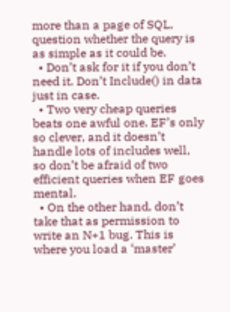more than a page of SQL, question whether the query is as simple as it could be.
  • Don’t ask for it if you don’t need it. Don’t Include() in data just in case.
  • Two very cheap queries beats one awful one. EF’s only so clever, and it doesn’t handle lots of includes well, so don’t be afraid of two efficient queries when EF goes mental.
  • On the other hand, don’t take that as permission to write an N+1 bug. This is where you load a ‘master’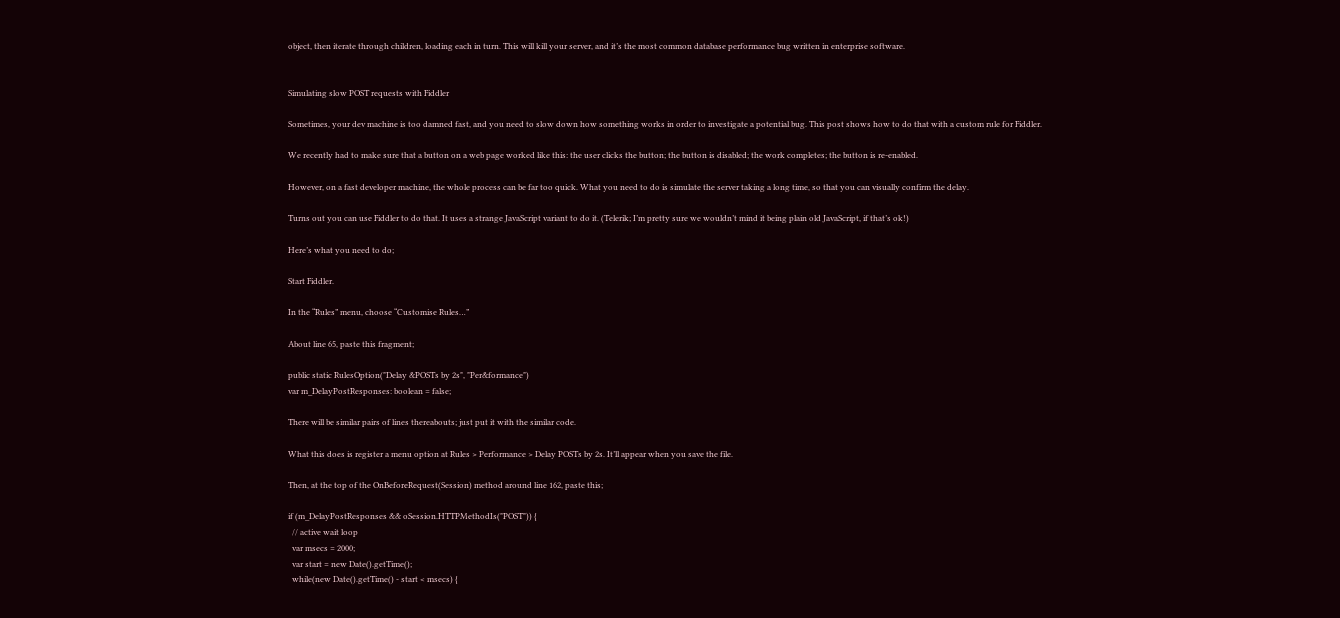object, then iterate through children, loading each in turn. This will kill your server, and it’s the most common database performance bug written in enterprise software.


Simulating slow POST requests with Fiddler

Sometimes, your dev machine is too damned fast, and you need to slow down how something works in order to investigate a potential bug. This post shows how to do that with a custom rule for Fiddler.

We recently had to make sure that a button on a web page worked like this: the user clicks the button; the button is disabled; the work completes; the button is re-enabled.

However, on a fast developer machine, the whole process can be far too quick. What you need to do is simulate the server taking a long time, so that you can visually confirm the delay.

Turns out you can use Fiddler to do that. It uses a strange JavaScript variant to do it. (Telerik; I’m pretty sure we wouldn’t mind it being plain old JavaScript, if that’s ok!)

Here’s what you need to do;

Start Fiddler.

In the “Rules” menu, choose “Customise Rules…”

About line 65, paste this fragment;

public static RulesOption("Delay &POSTs by 2s", "Per&formance")
var m_DelayPostResponses: boolean = false;

There will be similar pairs of lines thereabouts; just put it with the similar code.

What this does is register a menu option at Rules > Performance > Delay POSTs by 2s. It’ll appear when you save the file.

Then, at the top of the OnBeforeRequest(Session) method around line 162, paste this;

if (m_DelayPostResponses && oSession.HTTPMethodIs("POST")) {
  // active wait loop
  var msecs = 2000;
  var start = new Date().getTime();
  while(new Date().getTime() - start < msecs) {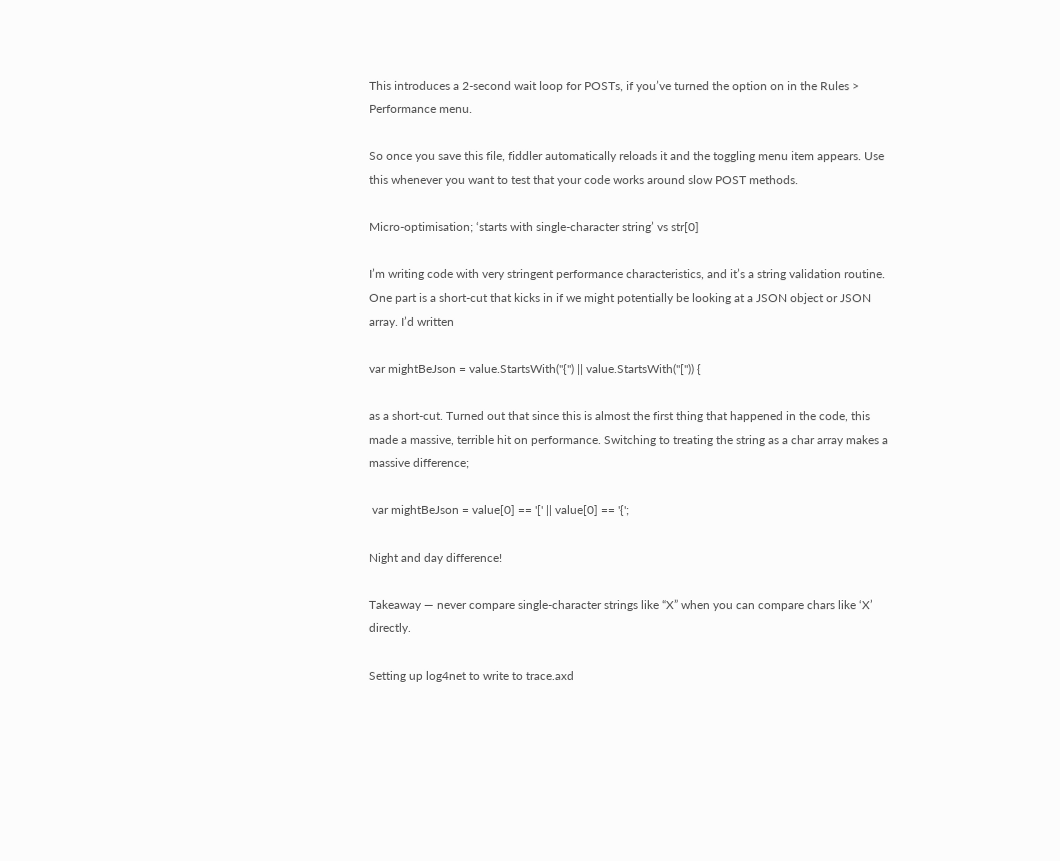This introduces a 2-second wait loop for POSTs, if you’ve turned the option on in the Rules > Performance menu.

So once you save this file, fiddler automatically reloads it and the toggling menu item appears. Use this whenever you want to test that your code works around slow POST methods.

Micro-optimisation; ‘starts with single-character string’ vs str[0]

I’m writing code with very stringent performance characteristics, and it’s a string validation routine. One part is a short-cut that kicks in if we might potentially be looking at a JSON object or JSON array. I’d written

var mightBeJson = value.StartsWith("{") || value.StartsWith("[")) {

as a short-cut. Turned out that since this is almost the first thing that happened in the code, this made a massive, terrible hit on performance. Switching to treating the string as a char array makes a massive difference;

 var mightBeJson = value[0] == '[' || value[0] == '{';

Night and day difference!

Takeaway — never compare single-character strings like “X” when you can compare chars like ‘X’ directly.

Setting up log4net to write to trace.axd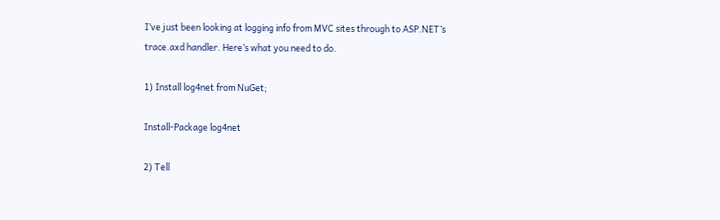I’ve just been looking at logging info from MVC sites through to ASP.NET’s trace.axd handler. Here’s what you need to do.

1) Install log4net from NuGet;

Install-Package log4net

2) Tell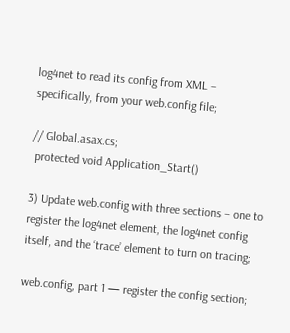log4net to read its config from XML – specifically, from your web.config file;

// Global.asax.cs;
 protected void Application_Start()

3) Update web.config with three sections – one to register the log4net element, the log4net config itself, and the ‘trace’ element to turn on tracing;

web.config, part 1 — register the config section;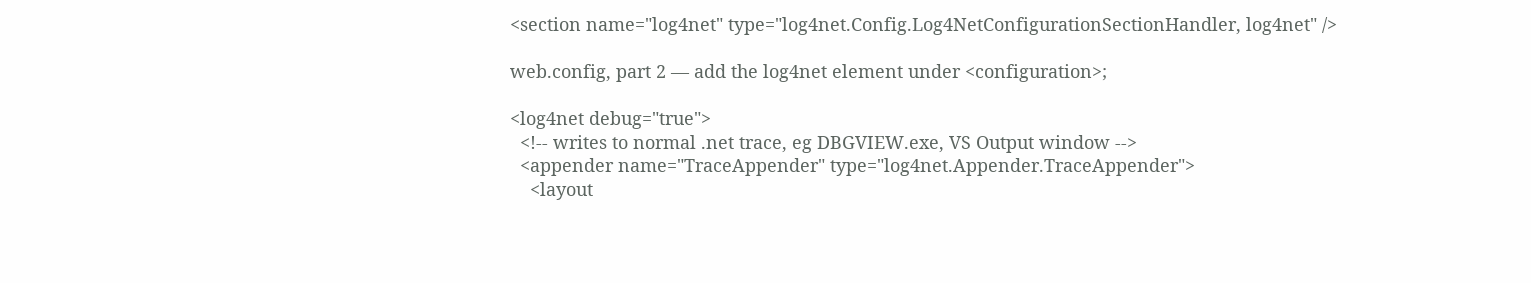<section name="log4net" type="log4net.Config.Log4NetConfigurationSectionHandler, log4net" />

web.config, part 2 — add the log4net element under <configuration>;

<log4net debug="true">
  <!-- writes to normal .net trace, eg DBGVIEW.exe, VS Output window -->
  <appender name="TraceAppender" type="log4net.Appender.TraceAppender">
    <layout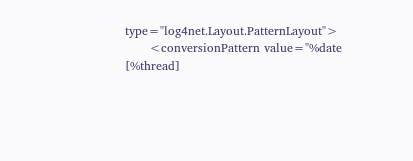type="log4net.Layout.PatternLayout">
      <conversionPattern value="%date [%thread]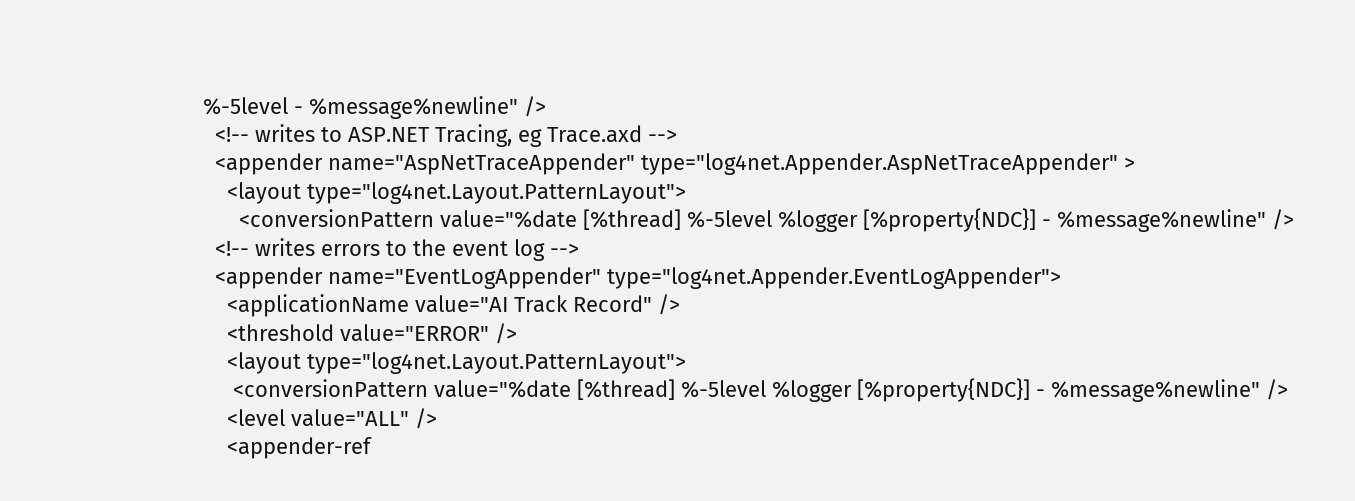%-5level - %message%newline" />
  <!-- writes to ASP.NET Tracing, eg Trace.axd -->
  <appender name="AspNetTraceAppender" type="log4net.Appender.AspNetTraceAppender" >
    <layout type="log4net.Layout.PatternLayout">
      <conversionPattern value="%date [%thread] %-5level %logger [%property{NDC}] - %message%newline" />
  <!-- writes errors to the event log -->
  <appender name="EventLogAppender" type="log4net.Appender.EventLogAppender">
    <applicationName value="AI Track Record" />
    <threshold value="ERROR" />
    <layout type="log4net.Layout.PatternLayout">
     <conversionPattern value="%date [%thread] %-5level %logger [%property{NDC}] - %message%newline" />
    <level value="ALL" />
    <appender-ref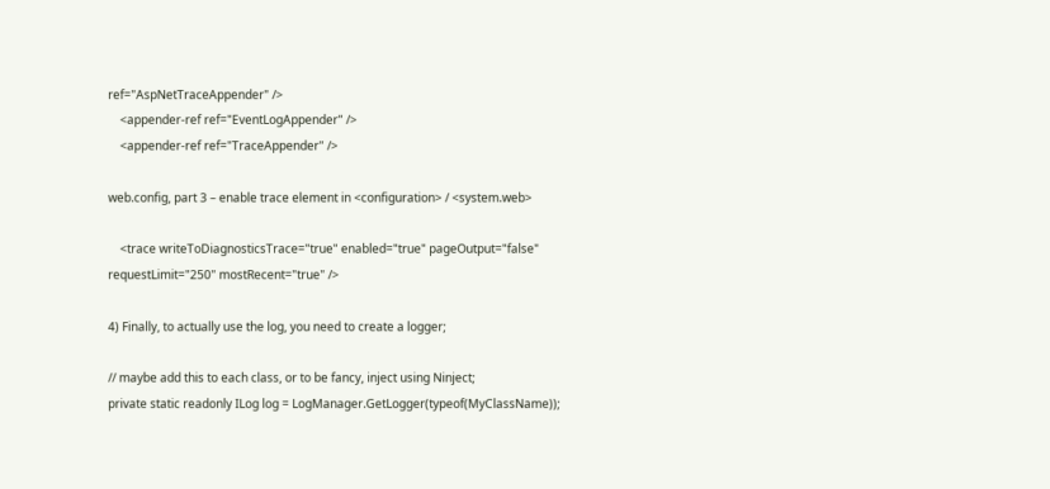ref="AspNetTraceAppender" />
    <appender-ref ref="EventLogAppender" />
    <appender-ref ref="TraceAppender" />

web.config, part 3 – enable trace element in <configuration> / <system.web>

    <trace writeToDiagnosticsTrace="true" enabled="true" pageOutput="false" requestLimit="250" mostRecent="true" />

4) Finally, to actually use the log, you need to create a logger;

// maybe add this to each class, or to be fancy, inject using Ninject;
private static readonly ILog log = LogManager.GetLogger(typeof(MyClassName));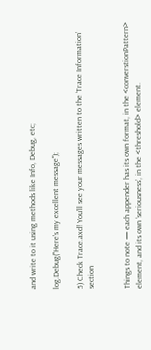and write to it using methods like Info, Debug, etc;

log.Debug("Here's my excellent message");

5) Check Trace.axd! You’ll see your messages written to the ‘Trace Information’ section


Things to note — each appender has its own format, in the <converstionPattern> element, and its own ‘seriousness’, in the <threshold> element.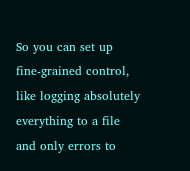So you can set up fine-grained control, like logging absolutely everything to a file and only errors to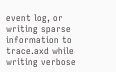event log, or writing sparse information to trace.axd while writing verbose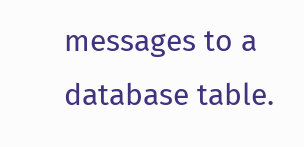messages to a database table.